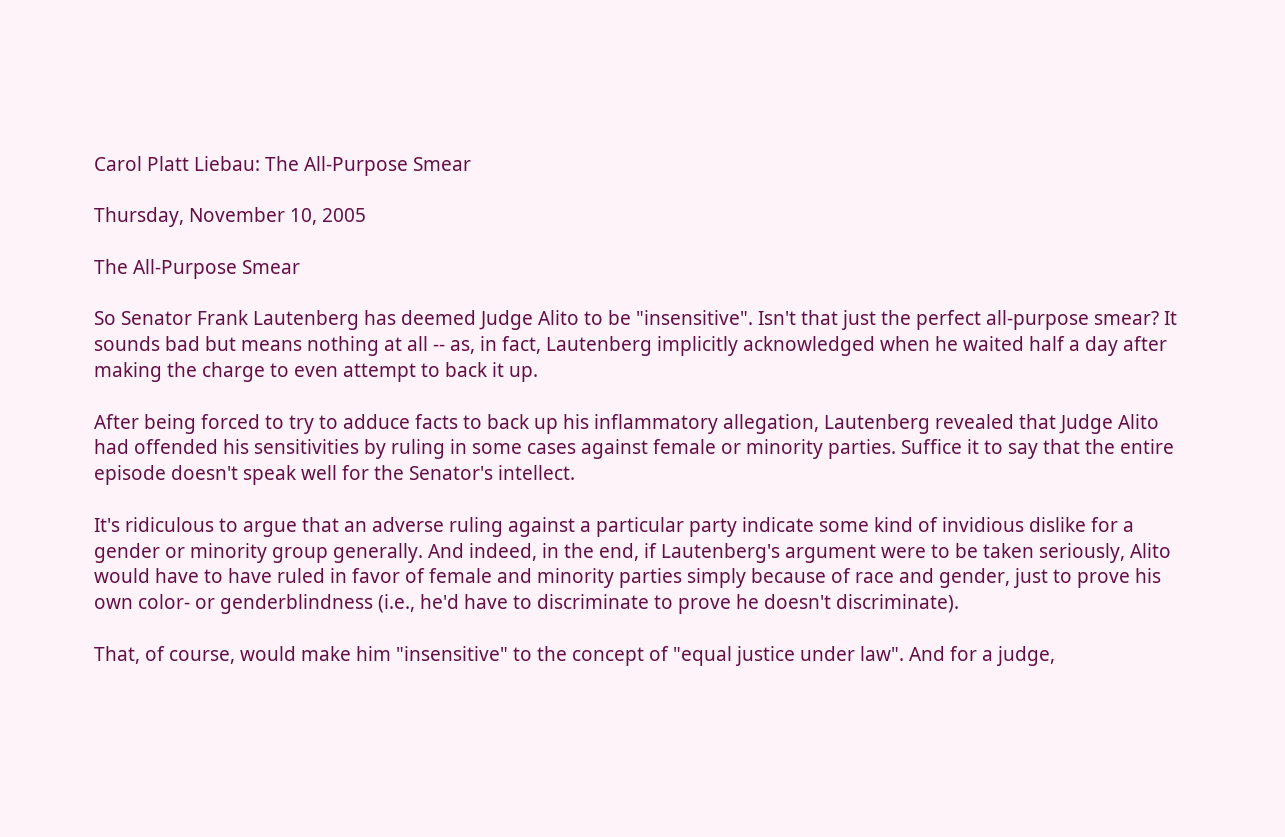Carol Platt Liebau: The All-Purpose Smear

Thursday, November 10, 2005

The All-Purpose Smear

So Senator Frank Lautenberg has deemed Judge Alito to be "insensitive". Isn't that just the perfect all-purpose smear? It sounds bad but means nothing at all -- as, in fact, Lautenberg implicitly acknowledged when he waited half a day after making the charge to even attempt to back it up.

After being forced to try to adduce facts to back up his inflammatory allegation, Lautenberg revealed that Judge Alito had offended his sensitivities by ruling in some cases against female or minority parties. Suffice it to say that the entire episode doesn't speak well for the Senator's intellect.

It's ridiculous to argue that an adverse ruling against a particular party indicate some kind of invidious dislike for a gender or minority group generally. And indeed, in the end, if Lautenberg's argument were to be taken seriously, Alito would have to have ruled in favor of female and minority parties simply because of race and gender, just to prove his own color- or genderblindness (i.e., he'd have to discriminate to prove he doesn't discriminate).

That, of course, would make him "insensitive" to the concept of "equal justice under law". And for a judge,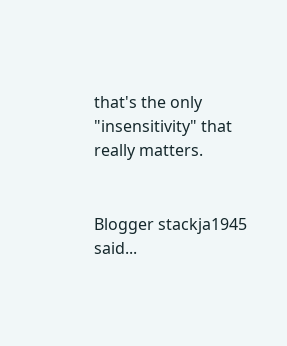that's the only "insensitivity" that really matters.


Blogger stackja1945 said...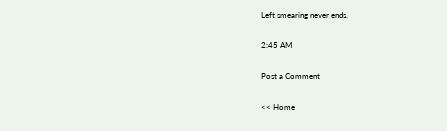Left smearing never ends.

2:45 AM

Post a Comment

<< Home